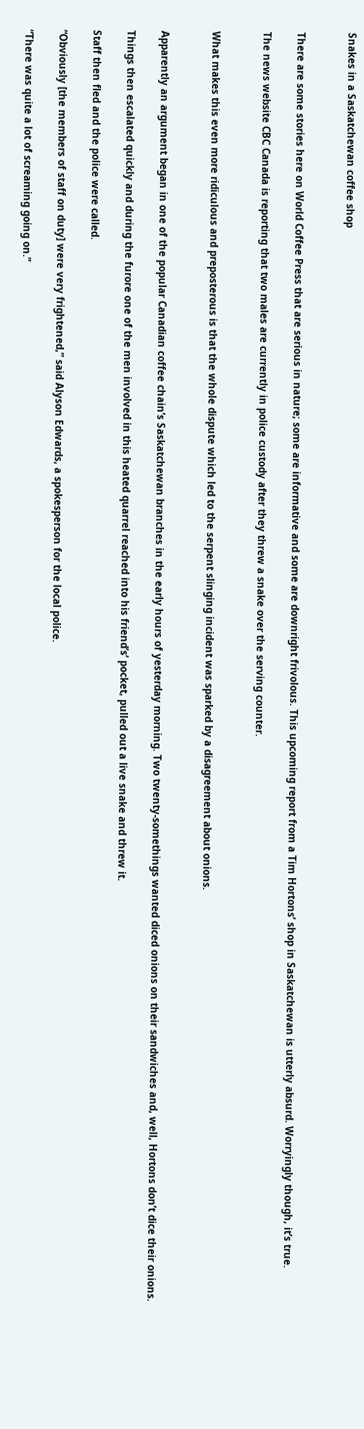Snakes in a Saskatchewan coffee shop


There are some stories here on World Coffee Press that are serious in nature; some are informative and some are downright frivolous. This upcoming report from a Tim Hortons’ shop in Saskatchewan is utterly absurd. Worryingly though, it’s true.

The news website CBC Canada is reporting that two males are currently in police custody after they threw a snake over the serving counter.


What makes this even more ridiculous and preposterous is that the whole dispute which led to the serpent slinging incident was sparked by a disagreement about onions.


Apparently an argument began in one of the popular Canadian coffee chain’s Saskatchewan branches in the early hours of yesterday morning. Two twenty-somethings wanted diced onions on their sandwiches and, well, Hortons don’t dice their onions.

Things then escalated quickly and during the furore one of the men involved in this heated quarrel reached into his friend’s’ pocket, pulled out a live snake and threw it.

Staff then fled and the police were called.

“Obviously [the members of staff on duty] were very frightened,” said Alyson Edwards, a spokesperson for the local police.

“There was quite a lot of screaming going on.”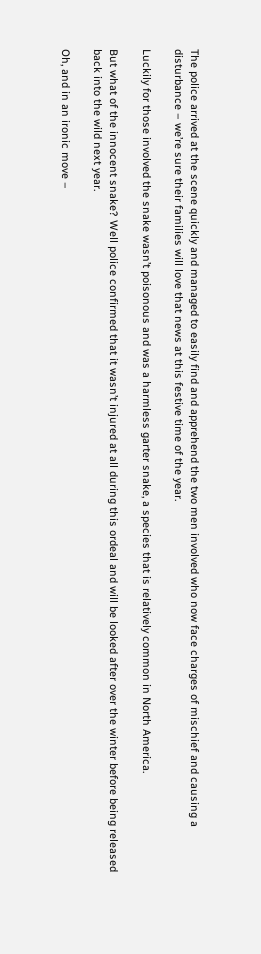The police arrived at the scene quickly and managed to easily find and apprehend the two men involved who now face charges of mischief and causing a disturbance – we’re sure their families will love that news at this festive time of the year.

Luckily for those involved the snake wasn’t poisonous and was a harmless garter snake, a species that is relatively common in North America.

But what of the innocent snake? Well police confirmed that it wasn’t injured at all during this ordeal and will be looked after over the winter before being released back into the wild next year.

Oh, and in an ironic move –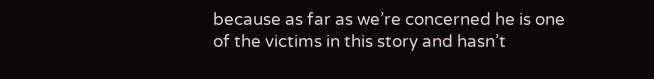because as far as we’re concerned he is one of the victims in this story and hasn’t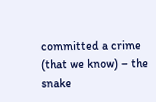committed a crime (that we know) – the snake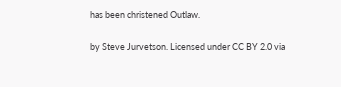has been christened Outlaw.

by Steve Jurvetson. Licensed under CC BY 2.0 via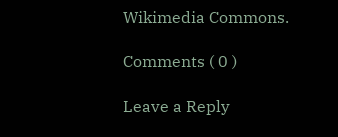Wikimedia Commons.

Comments ( 0 )

Leave a Reply